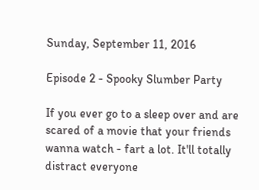Sunday, September 11, 2016

Episode 2 - Spooky Slumber Party

If you ever go to a sleep over and are scared of a movie that your friends wanna watch - fart a lot. It'll totally distract everyone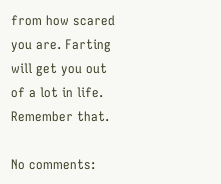from how scared you are. Farting will get you out of a lot in life. Remember that.

No comments: